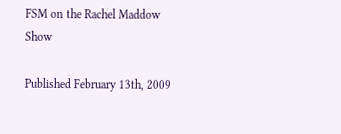FSM on the Rachel Maddow Show

Published February 13th, 2009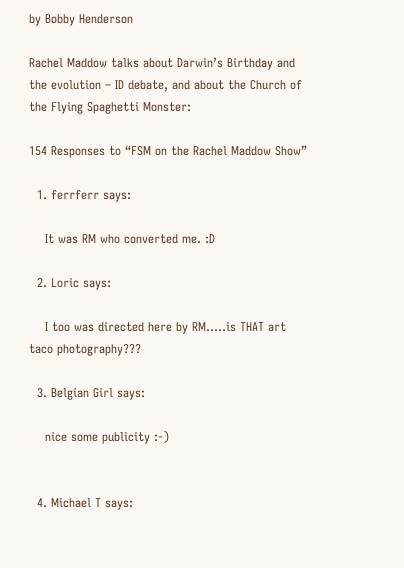by Bobby Henderson

Rachel Maddow talks about Darwin’s Birthday and the evolution – ID debate, and about the Church of the Flying Spaghetti Monster:

154 Responses to “FSM on the Rachel Maddow Show”

  1. ferrferr says:

    It was RM who converted me. :D

  2. Loric says:

    I too was directed here by RM…..is THAT art taco photography???

  3. Belgian Girl says:

    nice some publicity :-)


  4. Michael T says: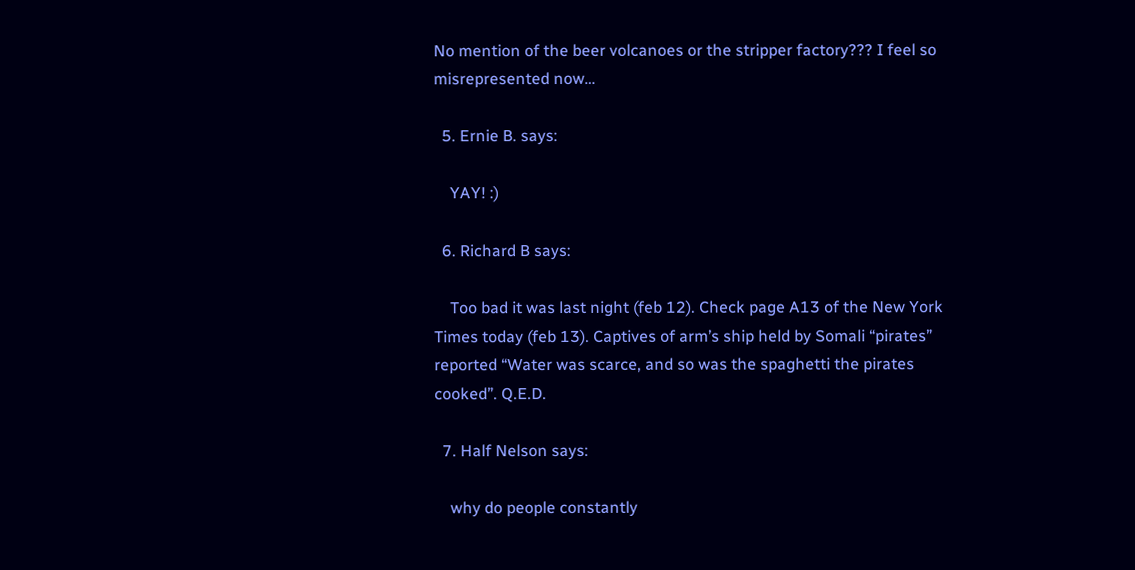No mention of the beer volcanoes or the stripper factory??? I feel so misrepresented now…

  5. Ernie B. says:

    YAY! :)

  6. Richard B says:

    Too bad it was last night (feb 12). Check page A13 of the New York Times today (feb 13). Captives of arm’s ship held by Somali “pirates” reported “Water was scarce, and so was the spaghetti the pirates cooked”. Q.E.D.

  7. Half Nelson says:

    why do people constantly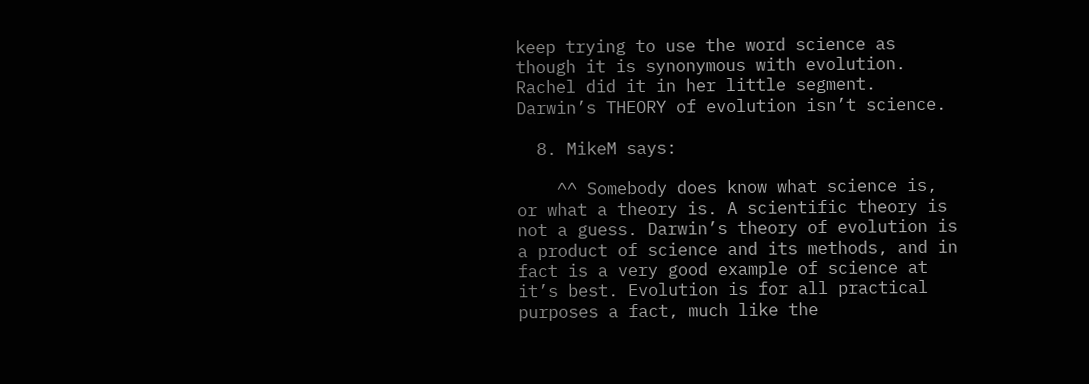keep trying to use the word science as though it is synonymous with evolution. Rachel did it in her little segment. Darwin’s THEORY of evolution isn’t science.

  8. MikeM says:

    ^^ Somebody does know what science is, or what a theory is. A scientific theory is not a guess. Darwin’s theory of evolution is a product of science and its methods, and in fact is a very good example of science at it’s best. Evolution is for all practical purposes a fact, much like the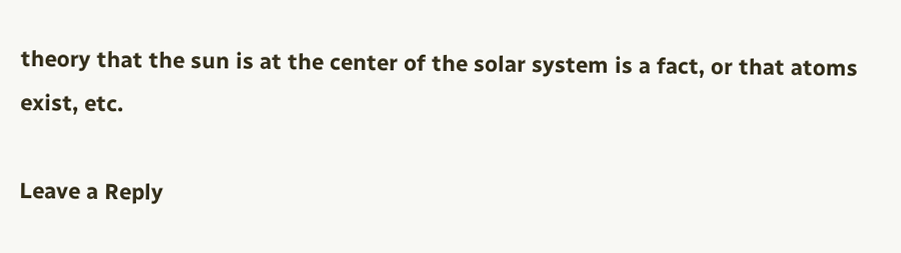theory that the sun is at the center of the solar system is a fact, or that atoms exist, etc.

Leave a Reply